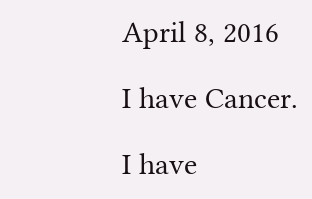April 8, 2016

I have Cancer.

I have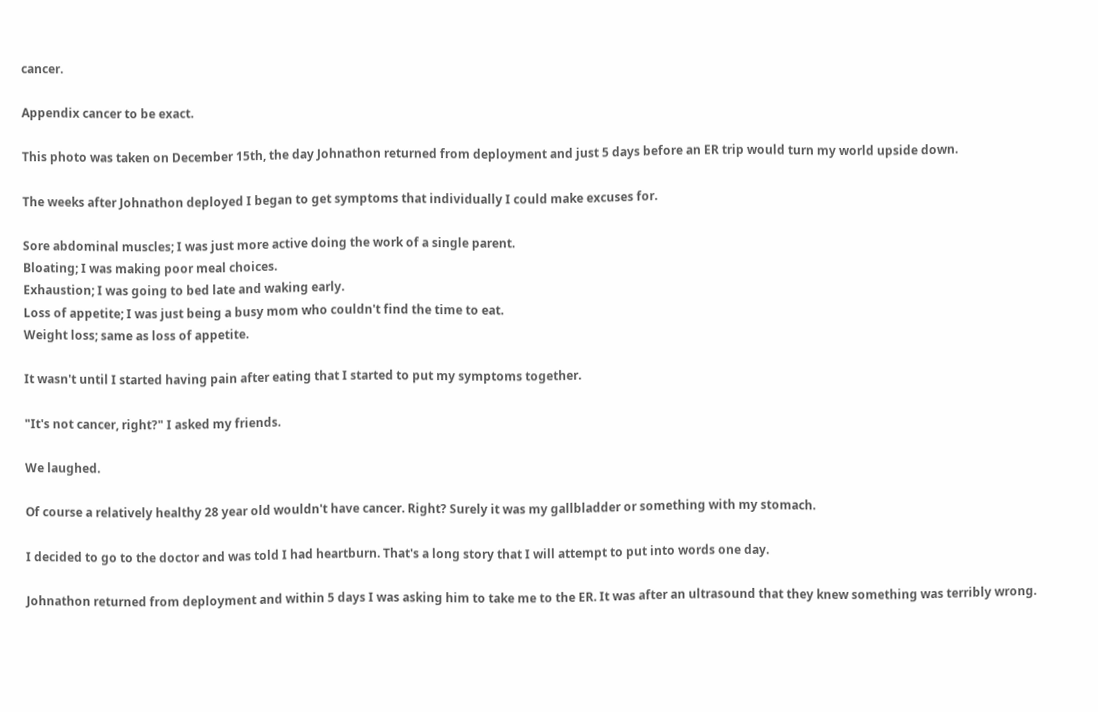cancer.

Appendix cancer to be exact.

This photo was taken on December 15th, the day Johnathon returned from deployment and just 5 days before an ER trip would turn my world upside down.

The weeks after Johnathon deployed I began to get symptoms that individually I could make excuses for.

Sore abdominal muscles; I was just more active doing the work of a single parent.
Bloating; I was making poor meal choices.
Exhaustion; I was going to bed late and waking early.
Loss of appetite; I was just being a busy mom who couldn't find the time to eat.
Weight loss; same as loss of appetite.

It wasn't until I started having pain after eating that I started to put my symptoms together.

"It's not cancer, right?" I asked my friends.

We laughed.

Of course a relatively healthy 28 year old wouldn't have cancer. Right? Surely it was my gallbladder or something with my stomach.

I decided to go to the doctor and was told I had heartburn. That's a long story that I will attempt to put into words one day.

Johnathon returned from deployment and within 5 days I was asking him to take me to the ER. It was after an ultrasound that they knew something was terribly wrong.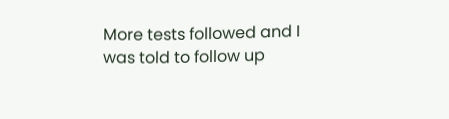More tests followed and I was told to follow up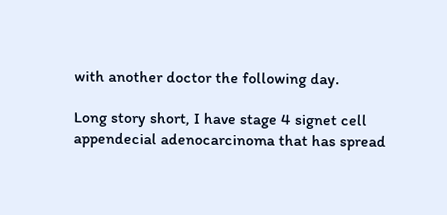with another doctor the following day.

Long story short, I have stage 4 signet cell appendecial adenocarcinoma that has spread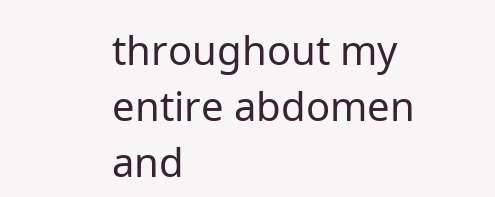throughout my entire abdomen and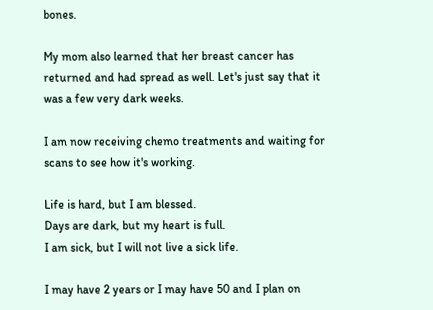bones.

My mom also learned that her breast cancer has returned and had spread as well. Let's just say that it was a few very dark weeks.

I am now receiving chemo treatments and waiting for scans to see how it's working.

Life is hard, but I am blessed.
Days are dark, but my heart is full.
I am sick, but I will not live a sick life.

I may have 2 years or I may have 50 and I plan on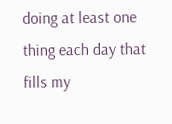doing at least one thing each day that fills my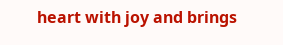heart with joy and brings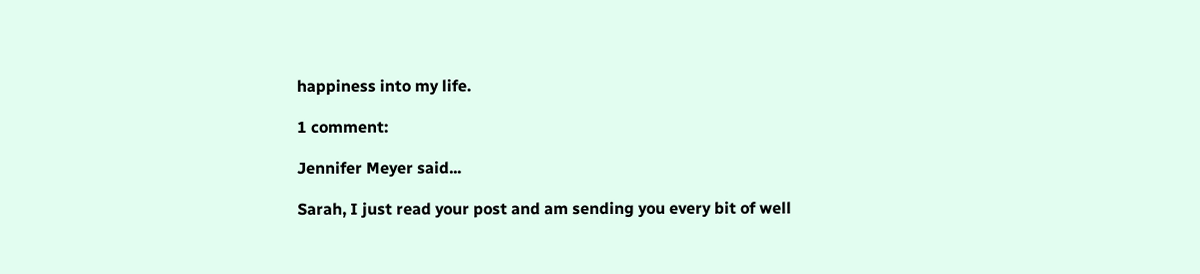happiness into my life.

1 comment:

Jennifer Meyer said...

Sarah, I just read your post and am sending you every bit of well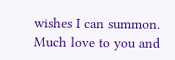wishes I can summon. Much love to you and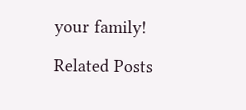your family!

Related Posts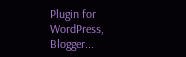Plugin for WordPress, Blogger...